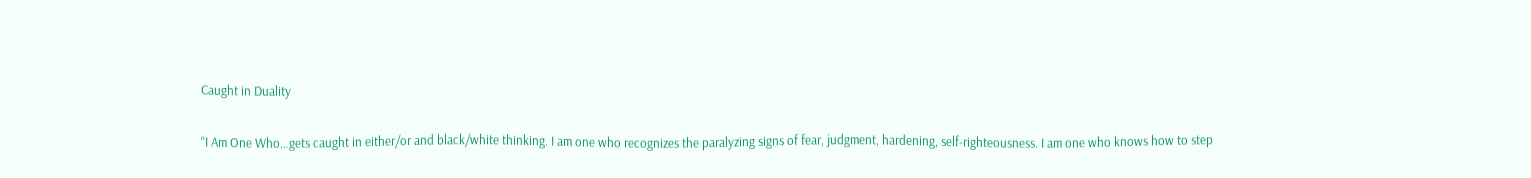Caught in Duality

“I Am One Who…gets caught in either/or and black/white thinking. I am one who recognizes the paralyzing signs of fear, judgment, hardening, self-righteousness. I am one who knows how to step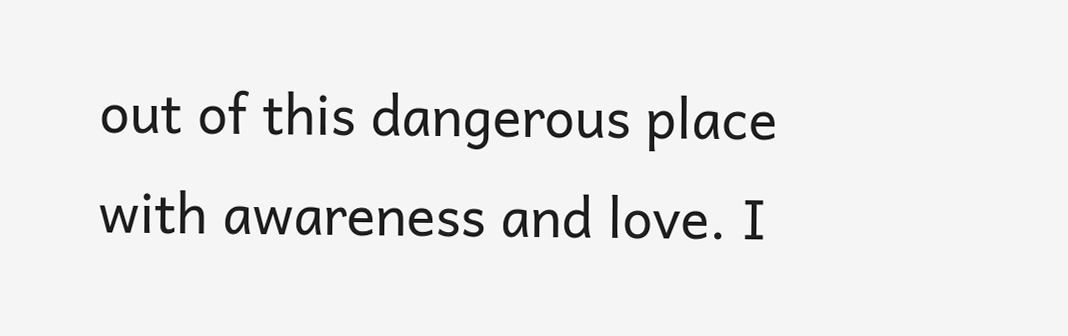out of this dangerous place with awareness and love. I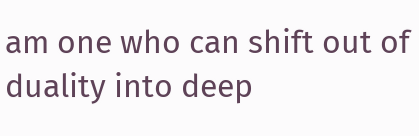am one who can shift out of duality into deep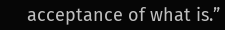acceptance of what is.”